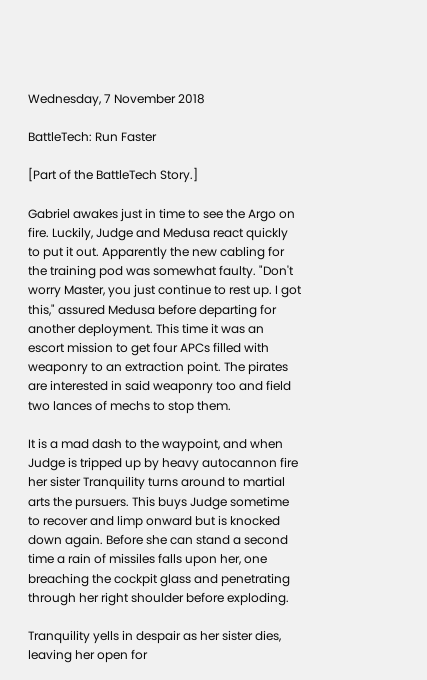Wednesday, 7 November 2018

BattleTech: Run Faster

[Part of the BattleTech Story.]

Gabriel awakes just in time to see the Argo on fire. Luckily, Judge and Medusa react quickly to put it out. Apparently the new cabling for the training pod was somewhat faulty. "Don't worry Master, you just continue to rest up. I got this," assured Medusa before departing for another deployment. This time it was an escort mission to get four APCs filled with weaponry to an extraction point. The pirates are interested in said weaponry too and field two lances of mechs to stop them.

It is a mad dash to the waypoint, and when Judge is tripped up by heavy autocannon fire her sister Tranquility turns around to martial arts the pursuers. This buys Judge sometime to recover and limp onward but is knocked down again. Before she can stand a second time a rain of missiles falls upon her, one breaching the cockpit glass and penetrating through her right shoulder before exploding.

Tranquility yells in despair as her sister dies, leaving her open for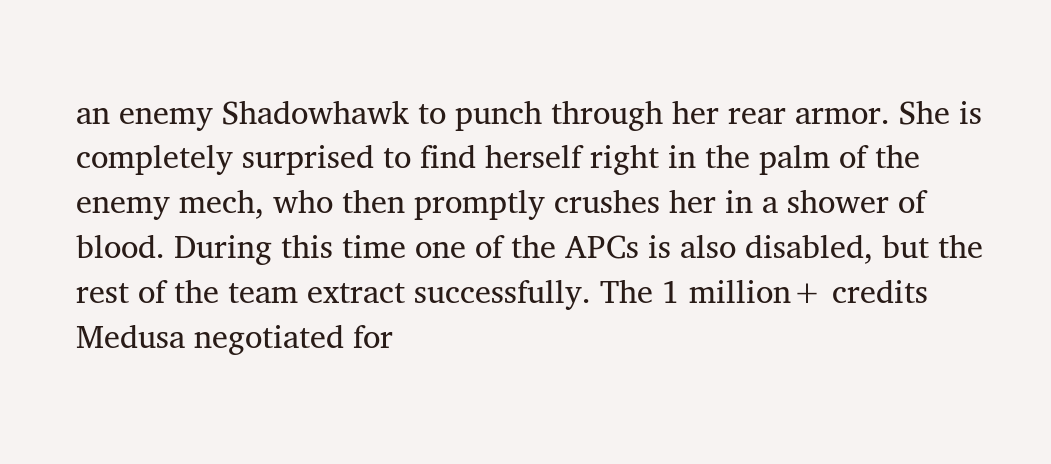an enemy Shadowhawk to punch through her rear armor. She is completely surprised to find herself right in the palm of the enemy mech, who then promptly crushes her in a shower of blood. During this time one of the APCs is also disabled, but the rest of the team extract successfully. The 1 million+ credits Medusa negotiated for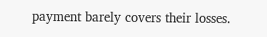payment barely covers their losses.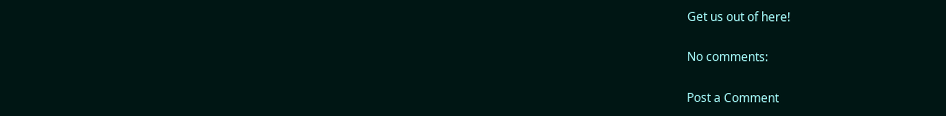Get us out of here!

No comments:

Post a Comment